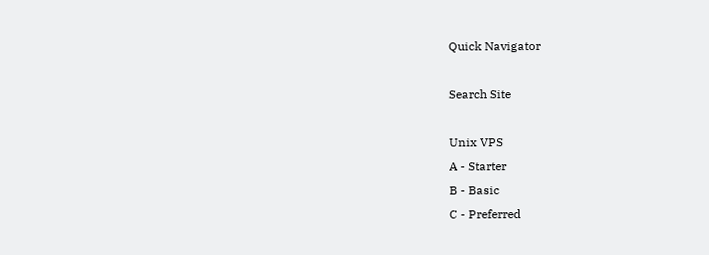Quick Navigator

Search Site

Unix VPS
A - Starter
B - Basic
C - Preferred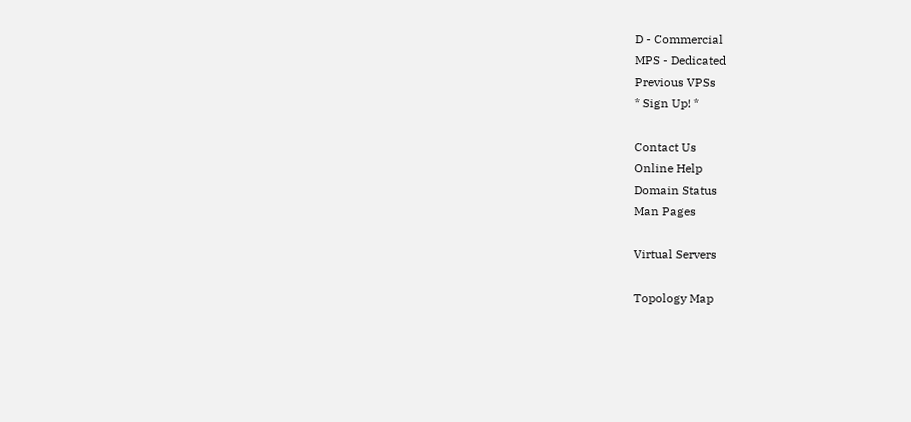D - Commercial
MPS - Dedicated
Previous VPSs
* Sign Up! *

Contact Us
Online Help
Domain Status
Man Pages

Virtual Servers

Topology Map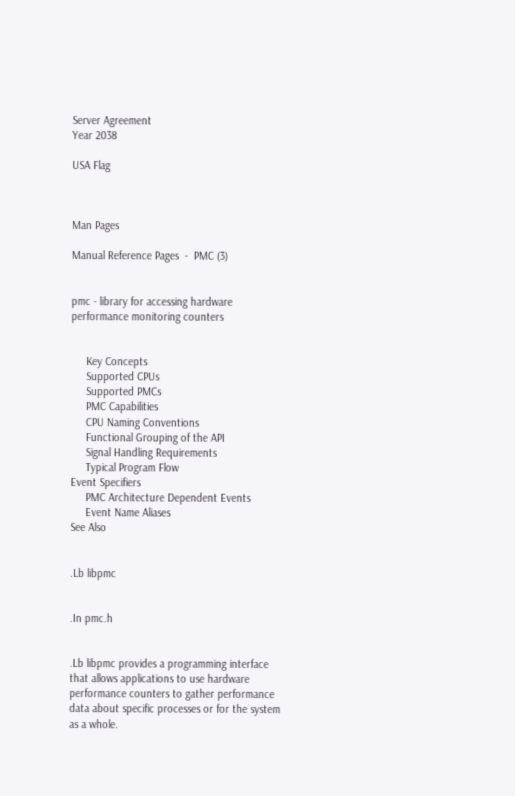Server Agreement
Year 2038

USA Flag



Man Pages

Manual Reference Pages  -  PMC (3)


pmc - library for accessing hardware performance monitoring counters


     Key Concepts
     Supported CPUs
     Supported PMCs
     PMC Capabilities
     CPU Naming Conventions
     Functional Grouping of the API
     Signal Handling Requirements
     Typical Program Flow
Event Specifiers
     PMC Architecture Dependent Events
     Event Name Aliases
See Also


.Lb libpmc


.In pmc.h


.Lb libpmc provides a programming interface that allows applications to use hardware performance counters to gather performance data about specific processes or for the system as a whole.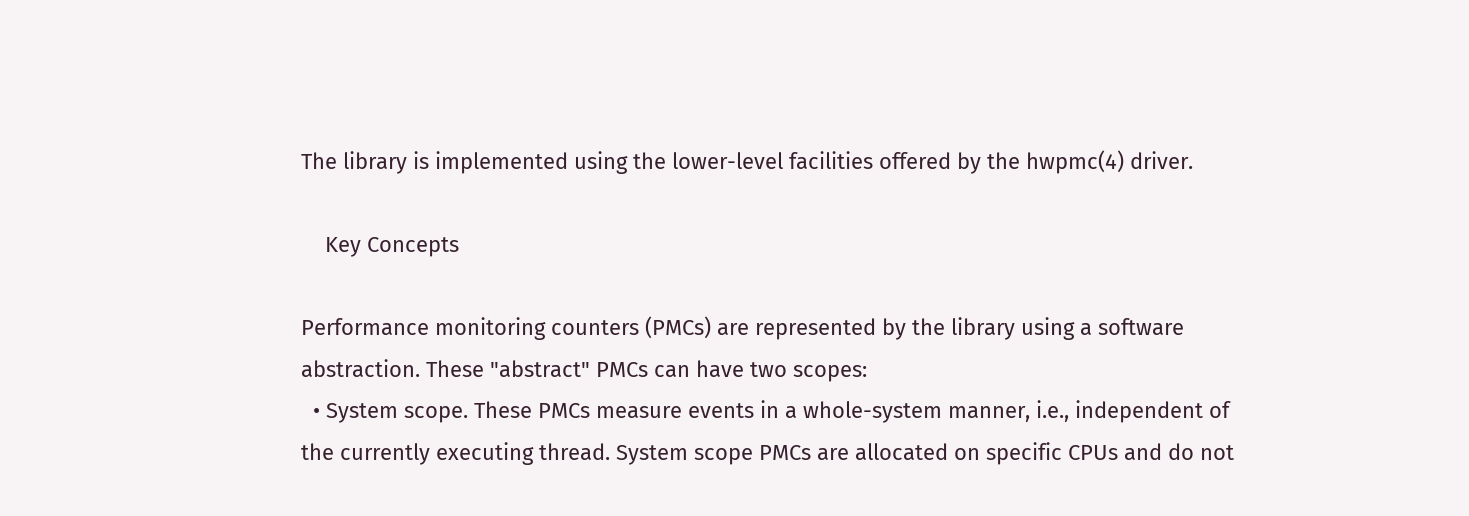The library is implemented using the lower-level facilities offered by the hwpmc(4) driver.

    Key Concepts

Performance monitoring counters (PMCs) are represented by the library using a software abstraction. These "abstract" PMCs can have two scopes:
  • System scope. These PMCs measure events in a whole-system manner, i.e., independent of the currently executing thread. System scope PMCs are allocated on specific CPUs and do not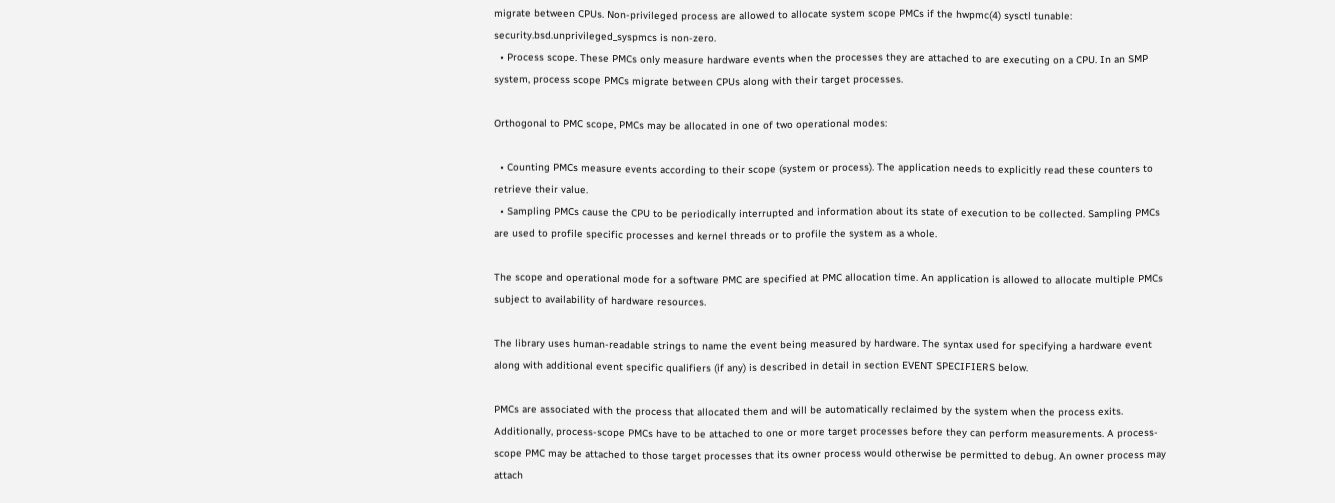migrate between CPUs. Non-privileged process are allowed to allocate system scope PMCs if the hwpmc(4) sysctl tunable: security.bsd.unprivileged_syspmcs is non-zero.
  • Process scope. These PMCs only measure hardware events when the processes they are attached to are executing on a CPU. In an SMP system, process scope PMCs migrate between CPUs along with their target processes.

Orthogonal to PMC scope, PMCs may be allocated in one of two operational modes:

  • Counting PMCs measure events according to their scope (system or process). The application needs to explicitly read these counters to retrieve their value.
  • Sampling PMCs cause the CPU to be periodically interrupted and information about its state of execution to be collected. Sampling PMCs are used to profile specific processes and kernel threads or to profile the system as a whole.

The scope and operational mode for a software PMC are specified at PMC allocation time. An application is allowed to allocate multiple PMCs subject to availability of hardware resources.

The library uses human-readable strings to name the event being measured by hardware. The syntax used for specifying a hardware event along with additional event specific qualifiers (if any) is described in detail in section EVENT SPECIFIERS below.

PMCs are associated with the process that allocated them and will be automatically reclaimed by the system when the process exits. Additionally, process-scope PMCs have to be attached to one or more target processes before they can perform measurements. A process-scope PMC may be attached to those target processes that its owner process would otherwise be permitted to debug. An owner process may attach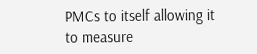PMCs to itself allowing it to measure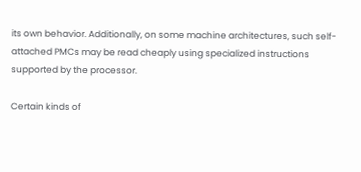its own behavior. Additionally, on some machine architectures, such self-attached PMCs may be read cheaply using specialized instructions supported by the processor.

Certain kinds of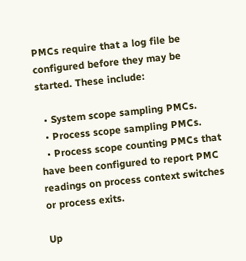PMCs require that a log file be configured before they may be started. These include:

  • System scope sampling PMCs.
  • Process scope sampling PMCs.
  • Process scope counting PMCs that have been configured to report PMC readings on process context switches or process exits.

Up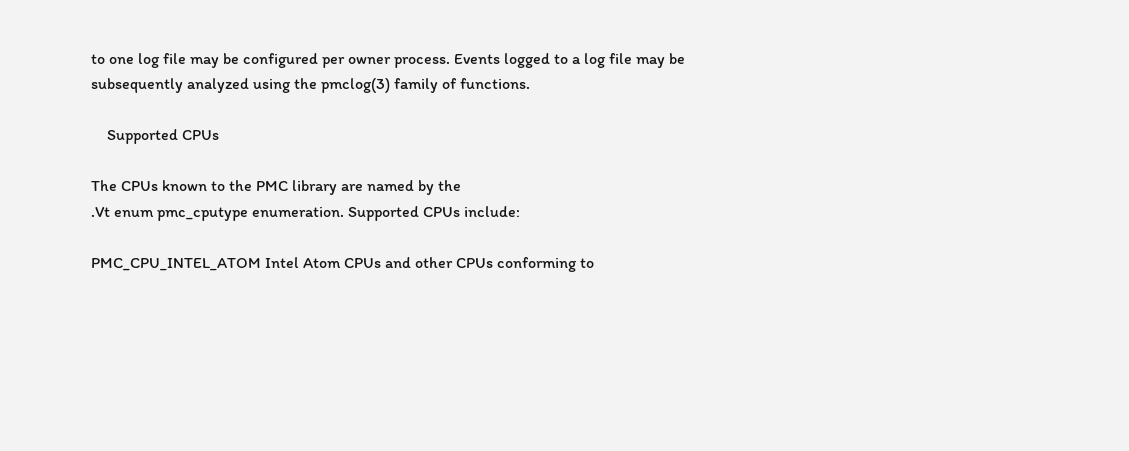to one log file may be configured per owner process. Events logged to a log file may be subsequently analyzed using the pmclog(3) family of functions.

    Supported CPUs

The CPUs known to the PMC library are named by the
.Vt enum pmc_cputype enumeration. Supported CPUs include:

PMC_CPU_INTEL_ATOM Intel Atom CPUs and other CPUs conforming to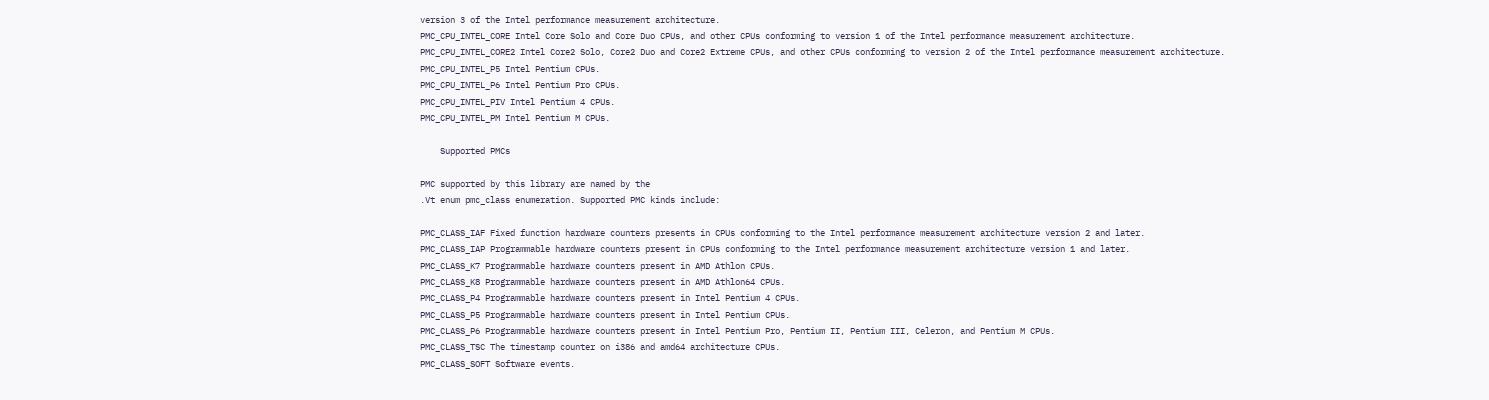version 3 of the Intel performance measurement architecture.
PMC_CPU_INTEL_CORE Intel Core Solo and Core Duo CPUs, and other CPUs conforming to version 1 of the Intel performance measurement architecture.
PMC_CPU_INTEL_CORE2 Intel Core2 Solo, Core2 Duo and Core2 Extreme CPUs, and other CPUs conforming to version 2 of the Intel performance measurement architecture.
PMC_CPU_INTEL_P5 Intel Pentium CPUs.
PMC_CPU_INTEL_P6 Intel Pentium Pro CPUs.
PMC_CPU_INTEL_PIV Intel Pentium 4 CPUs.
PMC_CPU_INTEL_PM Intel Pentium M CPUs.

    Supported PMCs

PMC supported by this library are named by the
.Vt enum pmc_class enumeration. Supported PMC kinds include:

PMC_CLASS_IAF Fixed function hardware counters presents in CPUs conforming to the Intel performance measurement architecture version 2 and later.
PMC_CLASS_IAP Programmable hardware counters present in CPUs conforming to the Intel performance measurement architecture version 1 and later.
PMC_CLASS_K7 Programmable hardware counters present in AMD Athlon CPUs.
PMC_CLASS_K8 Programmable hardware counters present in AMD Athlon64 CPUs.
PMC_CLASS_P4 Programmable hardware counters present in Intel Pentium 4 CPUs.
PMC_CLASS_P5 Programmable hardware counters present in Intel Pentium CPUs.
PMC_CLASS_P6 Programmable hardware counters present in Intel Pentium Pro, Pentium II, Pentium III, Celeron, and Pentium M CPUs.
PMC_CLASS_TSC The timestamp counter on i386 and amd64 architecture CPUs.
PMC_CLASS_SOFT Software events.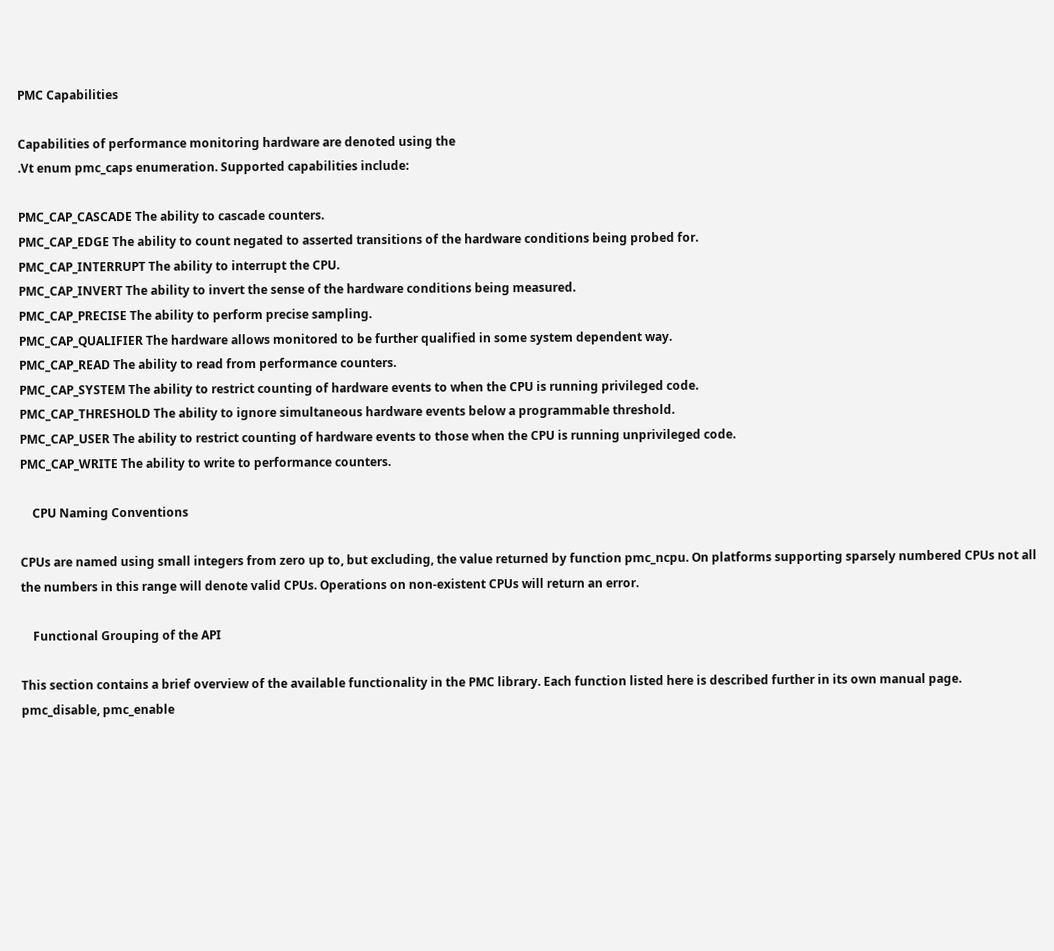PMC Capabilities

Capabilities of performance monitoring hardware are denoted using the
.Vt enum pmc_caps enumeration. Supported capabilities include:

PMC_CAP_CASCADE The ability to cascade counters.
PMC_CAP_EDGE The ability to count negated to asserted transitions of the hardware conditions being probed for.
PMC_CAP_INTERRUPT The ability to interrupt the CPU.
PMC_CAP_INVERT The ability to invert the sense of the hardware conditions being measured.
PMC_CAP_PRECISE The ability to perform precise sampling.
PMC_CAP_QUALIFIER The hardware allows monitored to be further qualified in some system dependent way.
PMC_CAP_READ The ability to read from performance counters.
PMC_CAP_SYSTEM The ability to restrict counting of hardware events to when the CPU is running privileged code.
PMC_CAP_THRESHOLD The ability to ignore simultaneous hardware events below a programmable threshold.
PMC_CAP_USER The ability to restrict counting of hardware events to those when the CPU is running unprivileged code.
PMC_CAP_WRITE The ability to write to performance counters.

    CPU Naming Conventions

CPUs are named using small integers from zero up to, but excluding, the value returned by function pmc_ncpu. On platforms supporting sparsely numbered CPUs not all the numbers in this range will denote valid CPUs. Operations on non-existent CPUs will return an error.

    Functional Grouping of the API

This section contains a brief overview of the available functionality in the PMC library. Each function listed here is described further in its own manual page.
pmc_disable, pmc_enable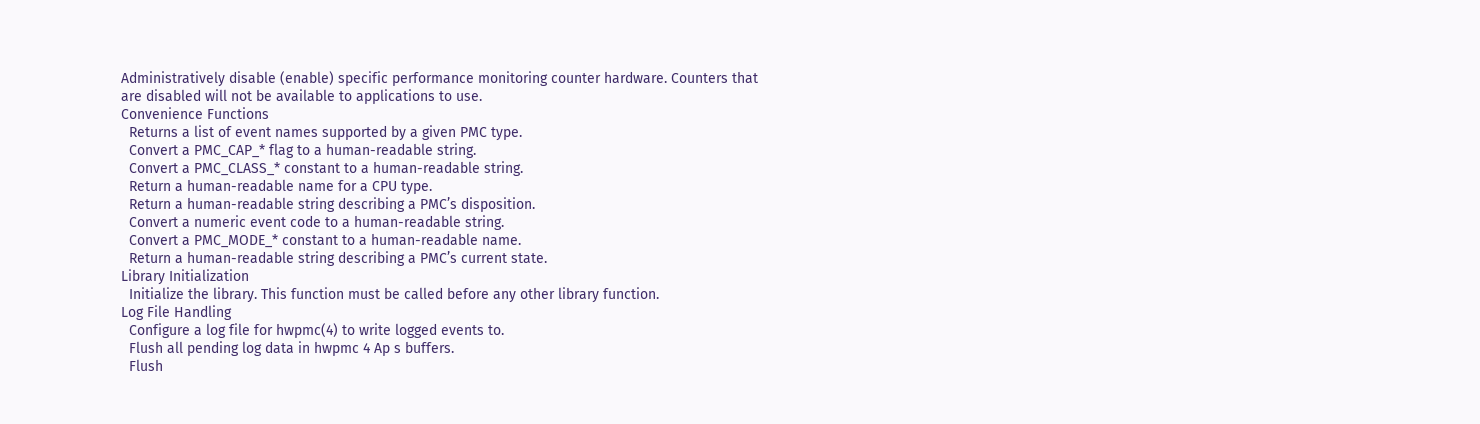Administratively disable (enable) specific performance monitoring counter hardware. Counters that are disabled will not be available to applications to use.
Convenience Functions
  Returns a list of event names supported by a given PMC type.
  Convert a PMC_CAP_* flag to a human-readable string.
  Convert a PMC_CLASS_* constant to a human-readable string.
  Return a human-readable name for a CPU type.
  Return a human-readable string describing a PMC’s disposition.
  Convert a numeric event code to a human-readable string.
  Convert a PMC_MODE_* constant to a human-readable name.
  Return a human-readable string describing a PMC’s current state.
Library Initialization
  Initialize the library. This function must be called before any other library function.
Log File Handling
  Configure a log file for hwpmc(4) to write logged events to.
  Flush all pending log data in hwpmc 4 Ap s buffers.
  Flush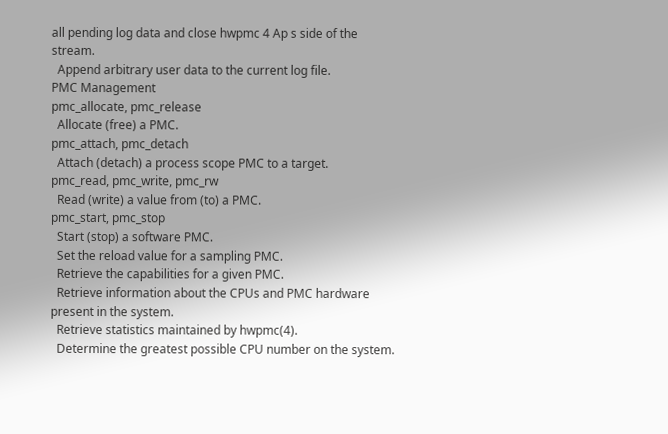all pending log data and close hwpmc 4 Ap s side of the stream.
  Append arbitrary user data to the current log file.
PMC Management
pmc_allocate, pmc_release
  Allocate (free) a PMC.
pmc_attach, pmc_detach
  Attach (detach) a process scope PMC to a target.
pmc_read, pmc_write, pmc_rw
  Read (write) a value from (to) a PMC.
pmc_start, pmc_stop
  Start (stop) a software PMC.
  Set the reload value for a sampling PMC.
  Retrieve the capabilities for a given PMC.
  Retrieve information about the CPUs and PMC hardware present in the system.
  Retrieve statistics maintained by hwpmc(4).
  Determine the greatest possible CPU number on the system.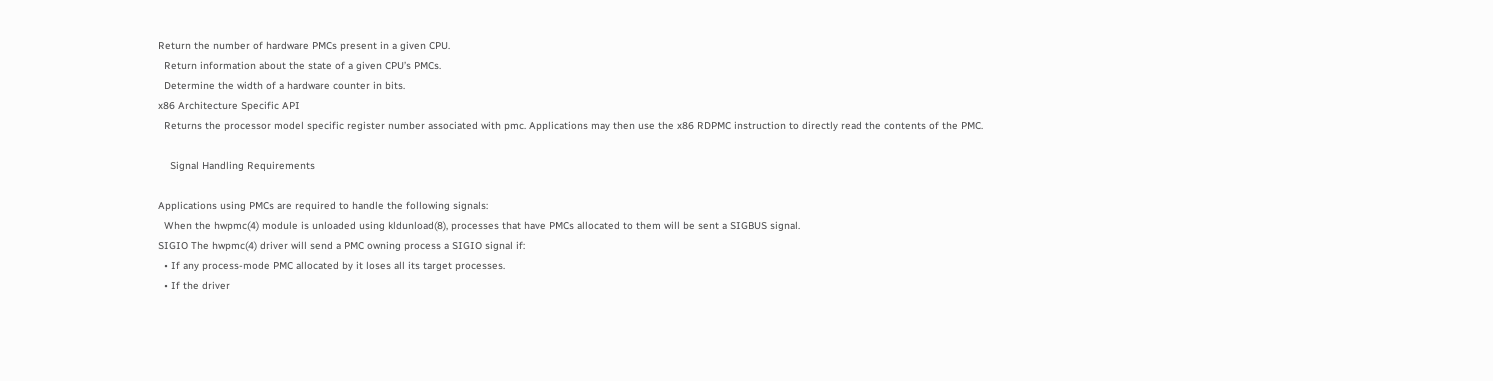Return the number of hardware PMCs present in a given CPU.
  Return information about the state of a given CPU’s PMCs.
  Determine the width of a hardware counter in bits.
x86 Architecture Specific API
  Returns the processor model specific register number associated with pmc. Applications may then use the x86 RDPMC instruction to directly read the contents of the PMC.

    Signal Handling Requirements

Applications using PMCs are required to handle the following signals:
  When the hwpmc(4) module is unloaded using kldunload(8), processes that have PMCs allocated to them will be sent a SIGBUS signal.
SIGIO The hwpmc(4) driver will send a PMC owning process a SIGIO signal if:
  • If any process-mode PMC allocated by it loses all its target processes.
  • If the driver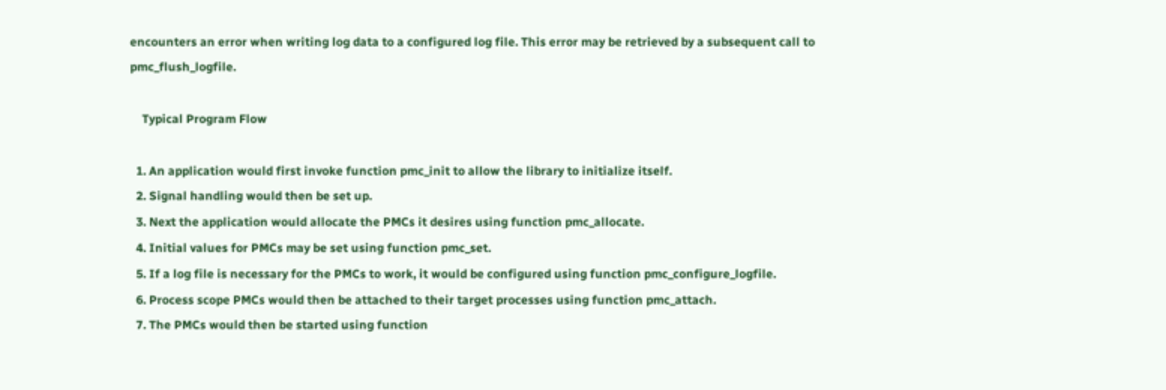encounters an error when writing log data to a configured log file. This error may be retrieved by a subsequent call to pmc_flush_logfile.

    Typical Program Flow

  1. An application would first invoke function pmc_init to allow the library to initialize itself.
  2. Signal handling would then be set up.
  3. Next the application would allocate the PMCs it desires using function pmc_allocate.
  4. Initial values for PMCs may be set using function pmc_set.
  5. If a log file is necessary for the PMCs to work, it would be configured using function pmc_configure_logfile.
  6. Process scope PMCs would then be attached to their target processes using function pmc_attach.
  7. The PMCs would then be started using function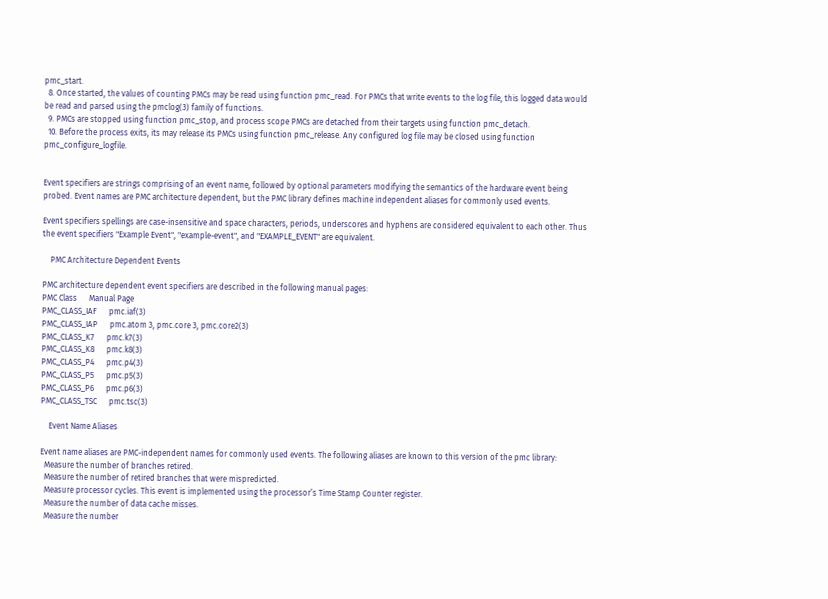pmc_start.
  8. Once started, the values of counting PMCs may be read using function pmc_read. For PMCs that write events to the log file, this logged data would be read and parsed using the pmclog(3) family of functions.
  9. PMCs are stopped using function pmc_stop, and process scope PMCs are detached from their targets using function pmc_detach.
  10. Before the process exits, its may release its PMCs using function pmc_release. Any configured log file may be closed using function pmc_configure_logfile.


Event specifiers are strings comprising of an event name, followed by optional parameters modifying the semantics of the hardware event being probed. Event names are PMC architecture dependent, but the PMC library defines machine independent aliases for commonly used events.

Event specifiers spellings are case-insensitive and space characters, periods, underscores and hyphens are considered equivalent to each other. Thus the event specifiers "Example Event", "example-event", and "EXAMPLE_EVENT" are equivalent.

    PMC Architecture Dependent Events

PMC architecture dependent event specifiers are described in the following manual pages:
PMC Class      Manual Page
PMC_CLASS_IAF      pmc.iaf(3)
PMC_CLASS_IAP      pmc.atom 3, pmc.core 3, pmc.core2(3)
PMC_CLASS_K7      pmc.k7(3)
PMC_CLASS_K8      pmc.k8(3)
PMC_CLASS_P4      pmc.p4(3)
PMC_CLASS_P5      pmc.p5(3)
PMC_CLASS_P6      pmc.p6(3)
PMC_CLASS_TSC      pmc.tsc(3)

    Event Name Aliases

Event name aliases are PMC-independent names for commonly used events. The following aliases are known to this version of the pmc library:
  Measure the number of branches retired.
  Measure the number of retired branches that were mispredicted.
  Measure processor cycles. This event is implemented using the processor’s Time Stamp Counter register.
  Measure the number of data cache misses.
  Measure the number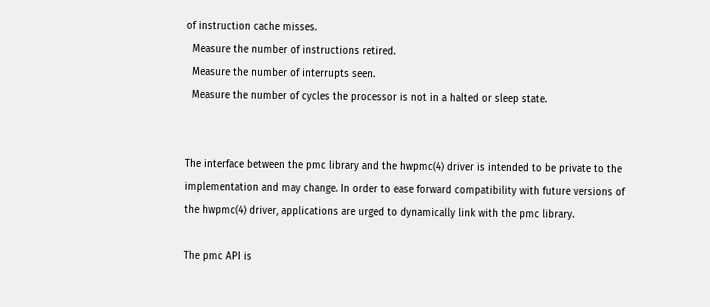of instruction cache misses.
  Measure the number of instructions retired.
  Measure the number of interrupts seen.
  Measure the number of cycles the processor is not in a halted or sleep state.


The interface between the pmc library and the hwpmc(4) driver is intended to be private to the implementation and may change. In order to ease forward compatibility with future versions of the hwpmc(4) driver, applications are urged to dynamically link with the pmc library.

The pmc API is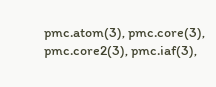pmc.atom(3), pmc.core(3), pmc.core2(3), pmc.iaf(3),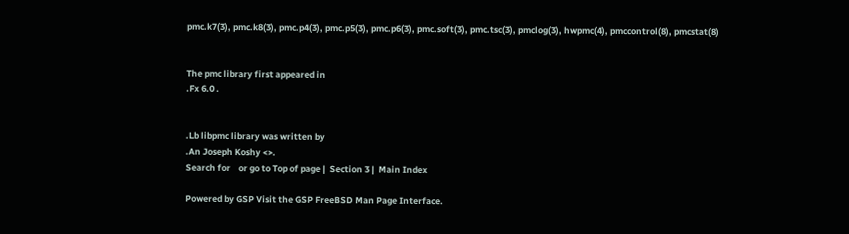pmc.k7(3), pmc.k8(3), pmc.p4(3), pmc.p5(3), pmc.p6(3), pmc.soft(3), pmc.tsc(3), pmclog(3), hwpmc(4), pmccontrol(8), pmcstat(8)


The pmc library first appeared in
.Fx 6.0 .


.Lb libpmc library was written by
.An Joseph Koshy <>.
Search for    or go to Top of page |  Section 3 |  Main Index

Powered by GSP Visit the GSP FreeBSD Man Page Interface.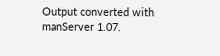Output converted with manServer 1.07.